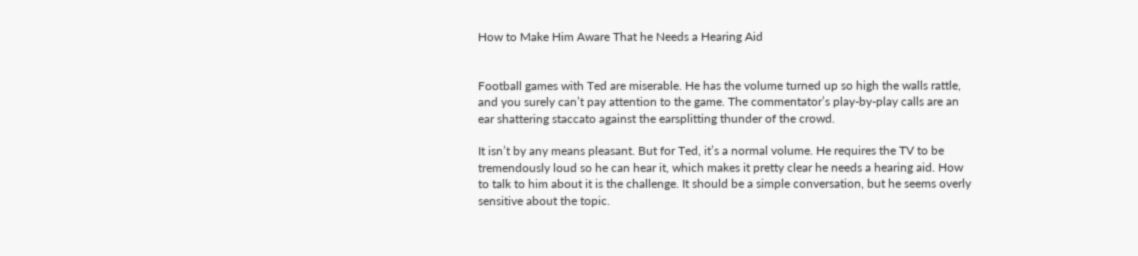How to Make Him Aware That he Needs a Hearing Aid


Football games with Ted are miserable. He has the volume turned up so high the walls rattle, and you surely can’t pay attention to the game. The commentator’s play-by-play calls are an ear shattering staccato against the earsplitting thunder of the crowd.

It isn’t by any means pleasant. But for Ted, it’s a normal volume. He requires the TV to be tremendously loud so he can hear it, which makes it pretty clear he needs a hearing aid. How to talk to him about it is the challenge. It should be a simple conversation, but he seems overly sensitive about the topic.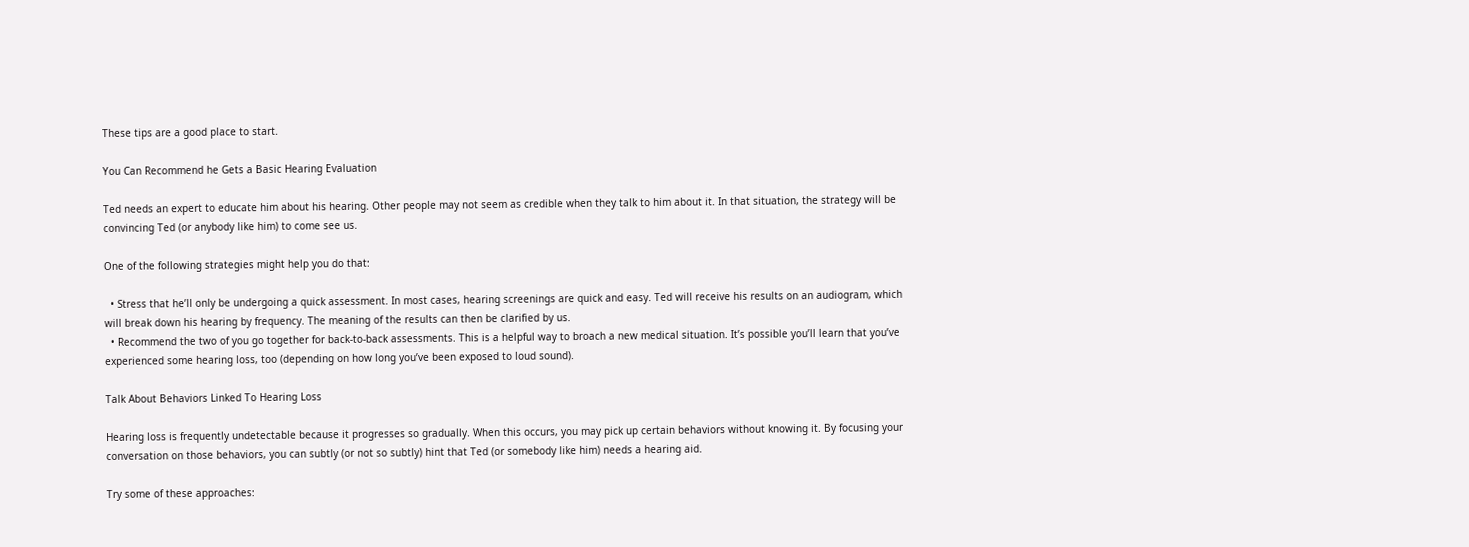These tips are a good place to start.

You Can Recommend he Gets a Basic Hearing Evaluation

Ted needs an expert to educate him about his hearing. Other people may not seem as credible when they talk to him about it. In that situation, the strategy will be convincing Ted (or anybody like him) to come see us.

One of the following strategies might help you do that:

  • Stress that he’ll only be undergoing a quick assessment. In most cases, hearing screenings are quick and easy. Ted will receive his results on an audiogram, which will break down his hearing by frequency. The meaning of the results can then be clarified by us.
  • Recommend the two of you go together for back-to-back assessments. This is a helpful way to broach a new medical situation. It’s possible you’ll learn that you’ve experienced some hearing loss, too (depending on how long you’ve been exposed to loud sound).

Talk About Behaviors Linked To Hearing Loss

Hearing loss is frequently undetectable because it progresses so gradually. When this occurs, you may pick up certain behaviors without knowing it. By focusing your conversation on those behaviors, you can subtly (or not so subtly) hint that Ted (or somebody like him) needs a hearing aid.

Try some of these approaches: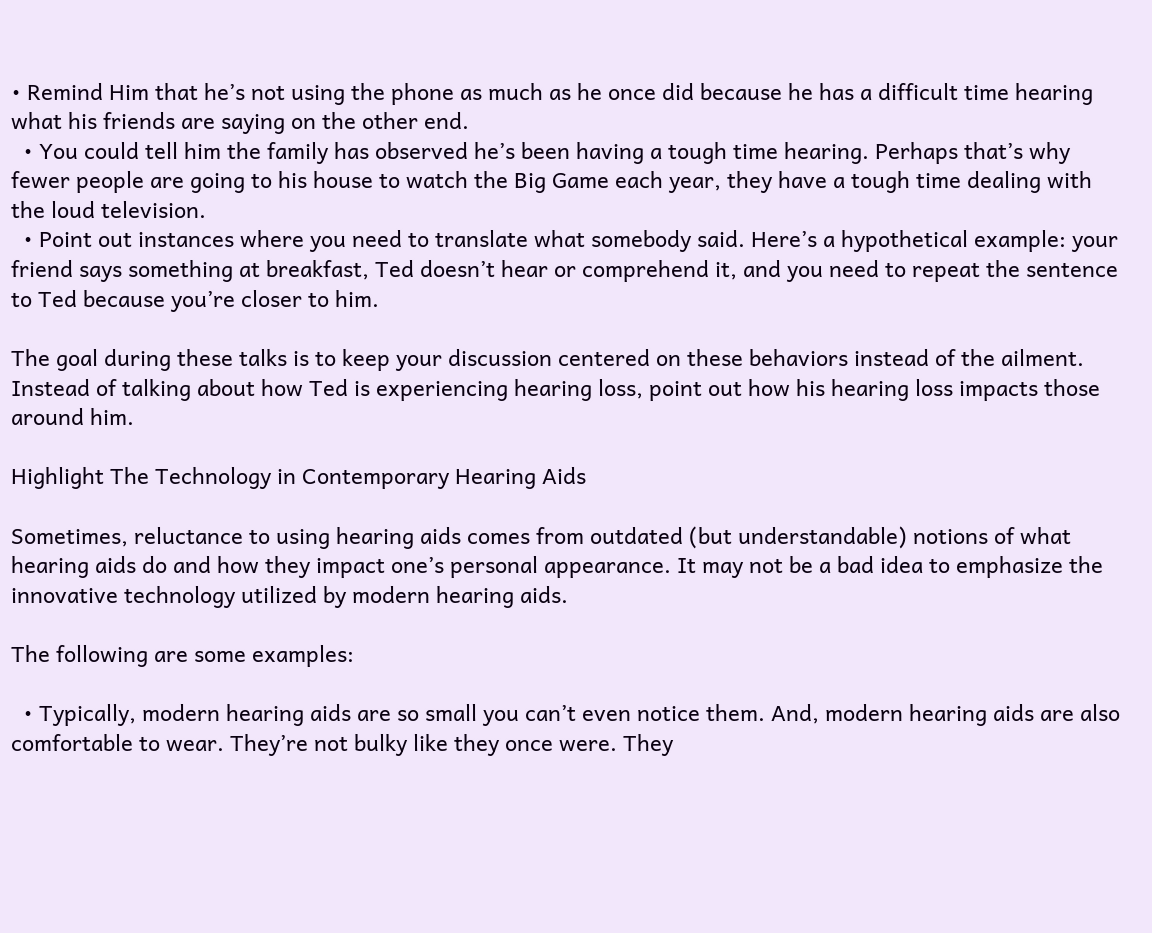• Remind Him that he’s not using the phone as much as he once did because he has a difficult time hearing what his friends are saying on the other end.
  • You could tell him the family has observed he’s been having a tough time hearing. Perhaps that’s why fewer people are going to his house to watch the Big Game each year, they have a tough time dealing with the loud television.
  • Point out instances where you need to translate what somebody said. Here’s a hypothetical example: your friend says something at breakfast, Ted doesn’t hear or comprehend it, and you need to repeat the sentence to Ted because you’re closer to him.

The goal during these talks is to keep your discussion centered on these behaviors instead of the ailment. Instead of talking about how Ted is experiencing hearing loss, point out how his hearing loss impacts those around him.

Highlight The Technology in Contemporary Hearing Aids

Sometimes, reluctance to using hearing aids comes from outdated (but understandable) notions of what hearing aids do and how they impact one’s personal appearance. It may not be a bad idea to emphasize the innovative technology utilized by modern hearing aids.

The following are some examples:

  • Typically, modern hearing aids are so small you can’t even notice them. And, modern hearing aids are also comfortable to wear. They’re not bulky like they once were. They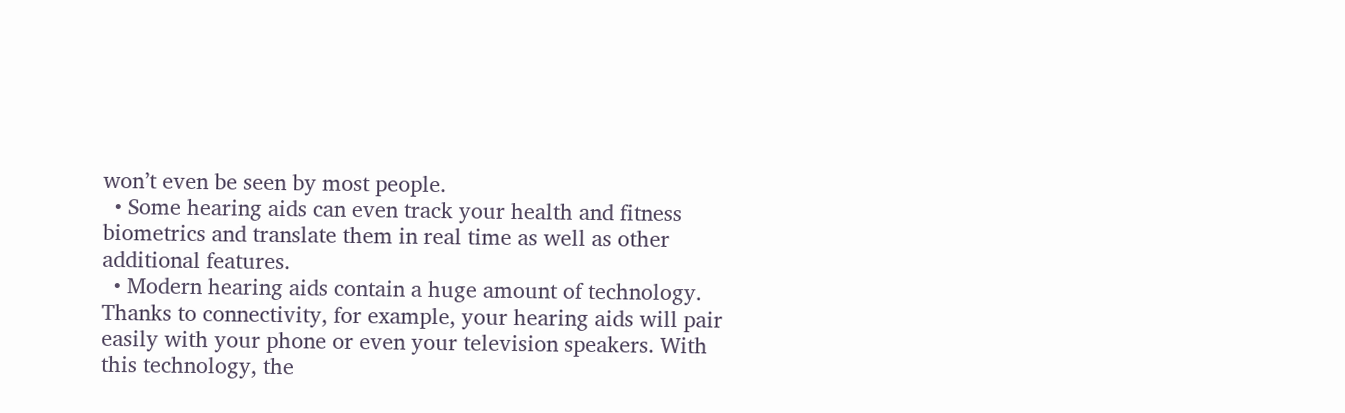won’t even be seen by most people.
  • Some hearing aids can even track your health and fitness biometrics and translate them in real time as well as other additional features.
  • Modern hearing aids contain a huge amount of technology. Thanks to connectivity, for example, your hearing aids will pair easily with your phone or even your television speakers. With this technology, the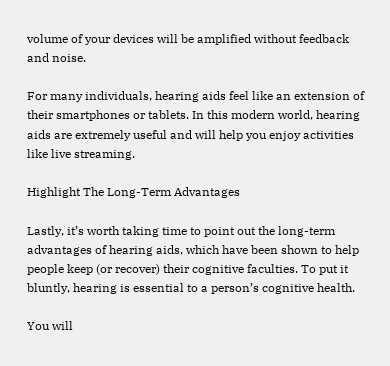volume of your devices will be amplified without feedback and noise.

For many individuals, hearing aids feel like an extension of their smartphones or tablets. In this modern world, hearing aids are extremely useful and will help you enjoy activities like live streaming.

Highlight The Long-Term Advantages

Lastly, it’s worth taking time to point out the long-term advantages of hearing aids, which have been shown to help people keep (or recover) their cognitive faculties. To put it bluntly, hearing is essential to a person’s cognitive health.

You will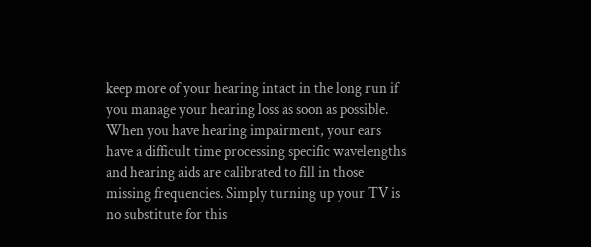keep more of your hearing intact in the long run if you manage your hearing loss as soon as possible. When you have hearing impairment, your ears have a difficult time processing specific wavelengths and hearing aids are calibrated to fill in those missing frequencies. Simply turning up your TV is no substitute for this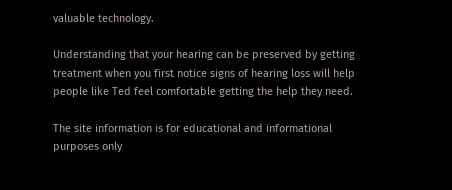valuable technology.

Understanding that your hearing can be preserved by getting treatment when you first notice signs of hearing loss will help people like Ted feel comfortable getting the help they need.

The site information is for educational and informational purposes only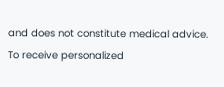and does not constitute medical advice. To receive personalized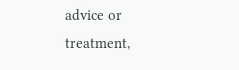advice or treatment,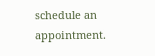schedule an appointment.